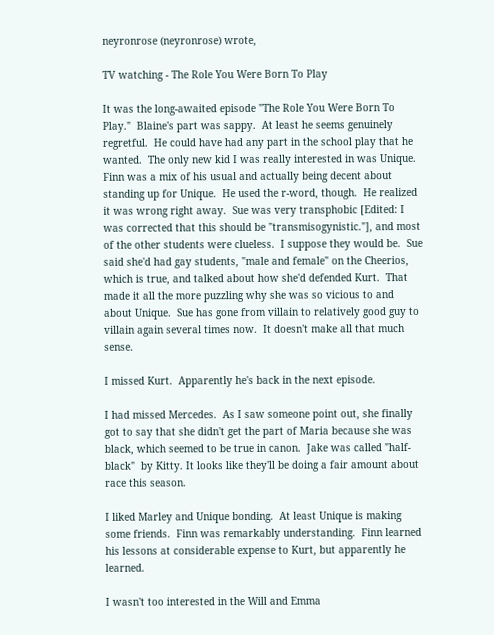neyronrose (neyronrose) wrote,

TV watching - The Role You Were Born To Play

It was the long-awaited episode "The Role You Were Born To Play."  Blaine's part was sappy.  At least he seems genuinely regretful.  He could have had any part in the school play that he wanted.  The only new kid I was really interested in was Unique.  Finn was a mix of his usual and actually being decent about standing up for Unique.  He used the r-word, though.  He realized it was wrong right away.  Sue was very transphobic [Edited: I was corrected that this should be "transmisogynistic."], and most of the other students were clueless.  I suppose they would be.  Sue said she'd had gay students, "male and female" on the Cheerios, which is true, and talked about how she'd defended Kurt.  That made it all the more puzzling why she was so vicious to and about Unique.  Sue has gone from villain to relatively good guy to villain again several times now.  It doesn't make all that much sense.

I missed Kurt.  Apparently he's back in the next episode.

I had missed Mercedes.  As I saw someone point out, she finally got to say that she didn't get the part of Maria because she was black, which seemed to be true in canon.  Jake was called "half-black"  by Kitty. It looks like they'll be doing a fair amount about race this season.

I liked Marley and Unique bonding.  At least Unique is making some friends.  Finn was remarkably understanding.  Finn learned his lessons at considerable expense to Kurt, but apparently he learned.

I wasn't too interested in the Will and Emma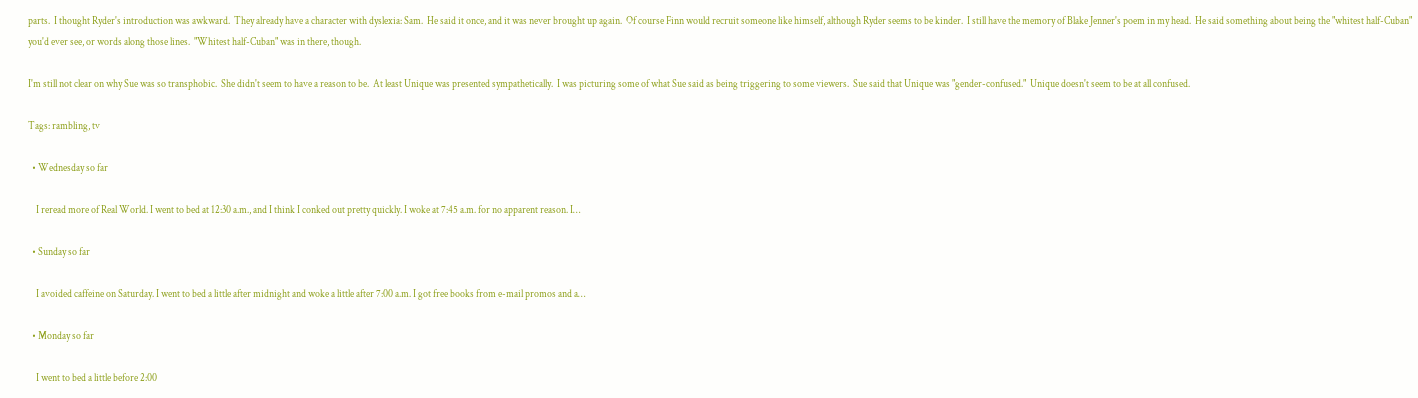parts.  I thought Ryder's introduction was awkward.  They already have a character with dyslexia: Sam.  He said it once, and it was never brought up again.  Of course Finn would recruit someone like himself, although Ryder seems to be kinder.  I still have the memory of Blake Jenner's poem in my head.  He said something about being the "whitest half-Cuban" you'd ever see, or words along those lines.  "Whitest half-Cuban" was in there, though.

I'm still not clear on why Sue was so transphobic.  She didn't seem to have a reason to be.  At least Unique was presented sympathetically.  I was picturing some of what Sue said as being triggering to some viewers.  Sue said that Unique was "gender-confused."  Unique doesn't seem to be at all confused.

Tags: rambling, tv

  • Wednesday so far

    I reread more of Real World. I went to bed at 12:30 a.m., and I think I conked out pretty quickly. I woke at 7:45 a.m. for no apparent reason. I…

  • Sunday so far

    I avoided caffeine on Saturday. I went to bed a little after midnight and woke a little after 7:00 a.m. I got free books from e-mail promos and a…

  • Monday so far

    I went to bed a little before 2:00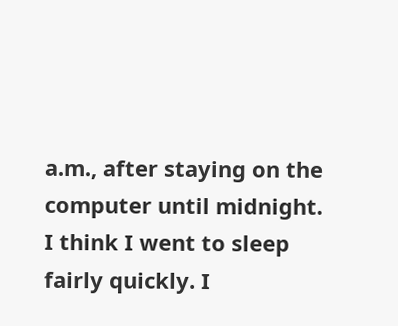a.m., after staying on the computer until midnight. I think I went to sleep fairly quickly. I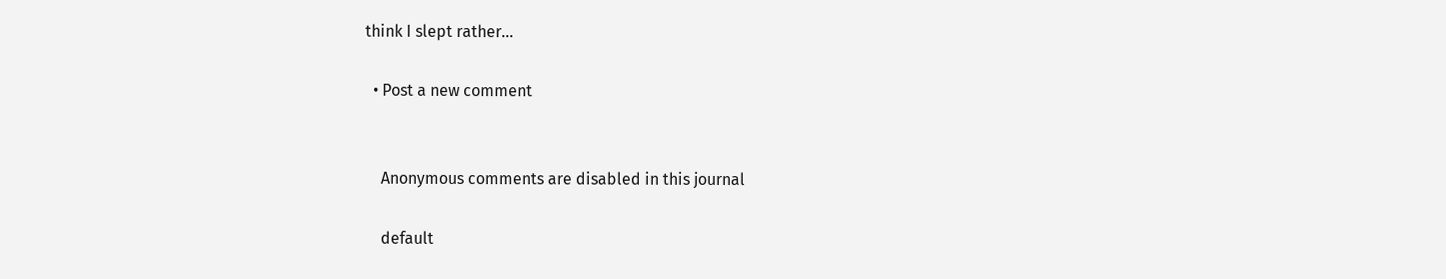think I slept rather…

  • Post a new comment


    Anonymous comments are disabled in this journal

    default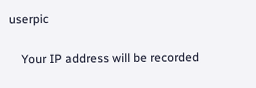userpic

    Your IP address will be recorded